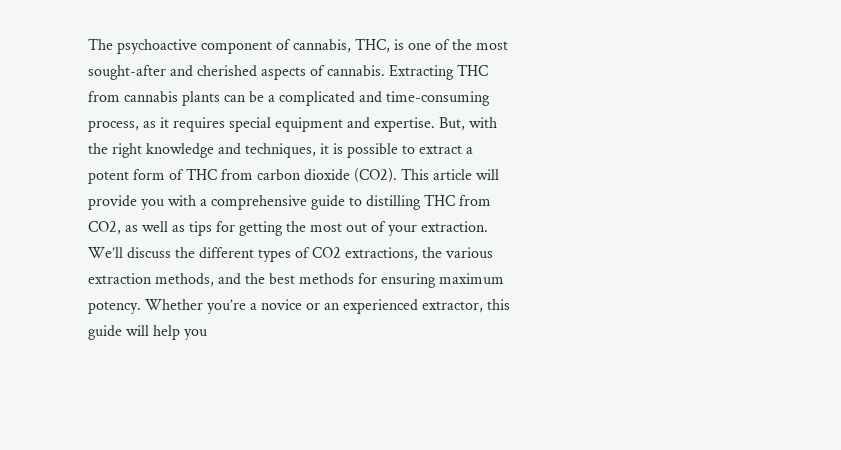The psychoactive component of cannabis, THC, is one of the most sought-after and cherished aspects of cannabis. Extracting THC from cannabis plants can be a complicated and time-consuming process, as it requires special equipment and expertise. But, with the right knowledge and techniques, it is possible to extract a potent form of THC from carbon dioxide (CO2). This article will provide you with a comprehensive guide to distilling THC from CO2, as well as tips for getting the most out of your extraction. We’ll discuss the different types of CO2 extractions, the various extraction methods, and the best methods for ensuring maximum potency. Whether you’re a novice or an experienced extractor, this guide will help you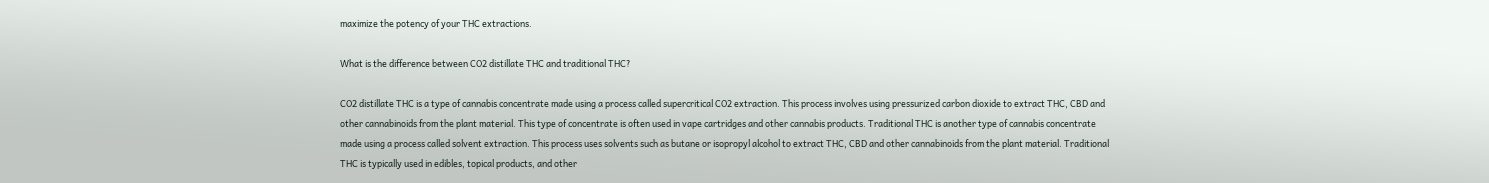maximize the potency of your THC extractions.

What is the difference between CO2 distillate THC and traditional THC?

CO2 distillate THC is a type of cannabis concentrate made using a process called supercritical CO2 extraction. This process involves using pressurized carbon dioxide to extract THC, CBD and other cannabinoids from the plant material. This type of concentrate is often used in vape cartridges and other cannabis products. Traditional THC is another type of cannabis concentrate made using a process called solvent extraction. This process uses solvents such as butane or isopropyl alcohol to extract THC, CBD and other cannabinoids from the plant material. Traditional THC is typically used in edibles, topical products, and other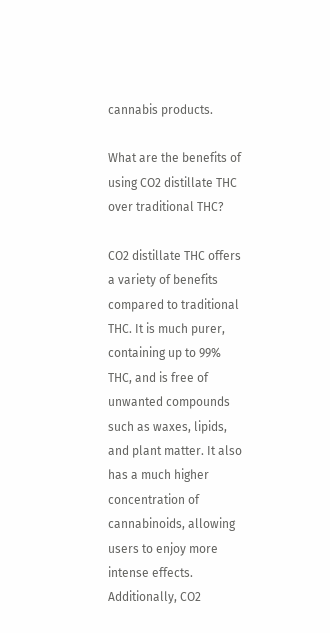cannabis products.

What are the benefits of using CO2 distillate THC over traditional THC?

CO2 distillate THC offers a variety of benefits compared to traditional THC. It is much purer, containing up to 99% THC, and is free of unwanted compounds such as waxes, lipids, and plant matter. It also has a much higher concentration of cannabinoids, allowing users to enjoy more intense effects. Additionally, CO2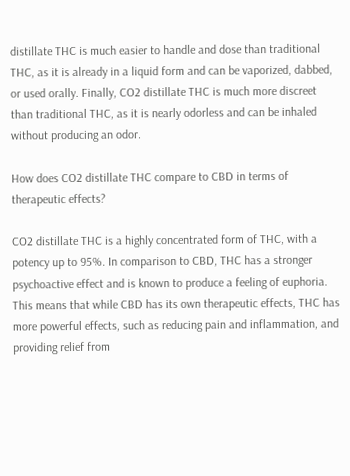distillate THC is much easier to handle and dose than traditional THC, as it is already in a liquid form and can be vaporized, dabbed, or used orally. Finally, CO2 distillate THC is much more discreet than traditional THC, as it is nearly odorless and can be inhaled without producing an odor.

How does CO2 distillate THC compare to CBD in terms of therapeutic effects?

CO2 distillate THC is a highly concentrated form of THC, with a potency up to 95%. In comparison to CBD, THC has a stronger psychoactive effect and is known to produce a feeling of euphoria. This means that while CBD has its own therapeutic effects, THC has more powerful effects, such as reducing pain and inflammation, and providing relief from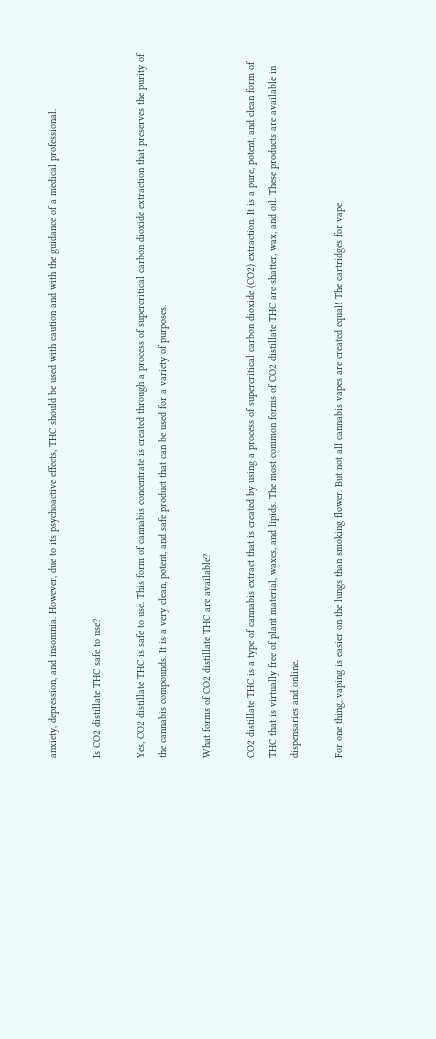anxiety, depression, and insomnia. However, due to its psychoactive effects, THC should be used with caution and with the guidance of a medical professional.

Is CO2 distillate THC safe to use?

Yes, CO2 distillate THC is safe to use. This form of cannabis concentrate is created through a process of supercritical carbon dioxide extraction that preserves the purity of the cannabis compounds. It is a very clean, potent, and safe product that can be used for a variety of purposes.

What forms of CO2 distillate THC are available?

CO2 distillate THC is a type of cannabis extract that is created by using a process of supercritical carbon dioxide (CO2) extraction. It is a pure, potent, and clean form of THC that is virtually free of plant material, waxes, and lipids. The most common forms of CO2 distillate THC are shatter, wax, and oil. These products are available in dispensaries and online.

For one thing, vaping is easier on the lungs than smoking flower. But not all cannabis vapes are created equal! The cartridges for vape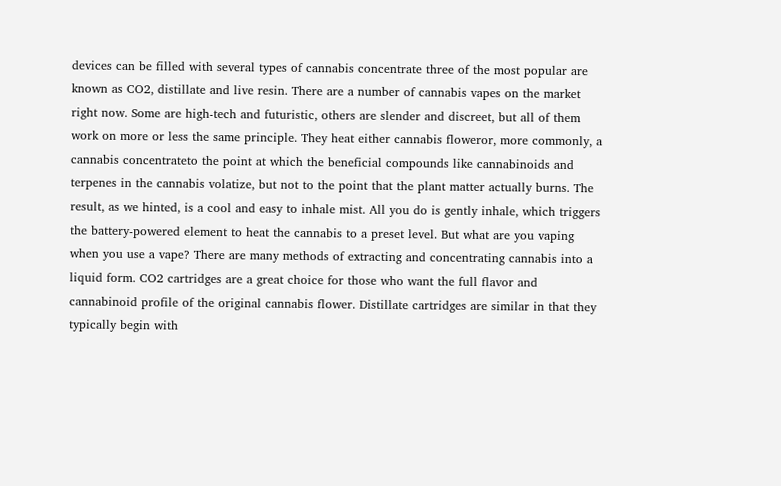devices can be filled with several types of cannabis concentrate three of the most popular are known as CO2, distillate and live resin. There are a number of cannabis vapes on the market right now. Some are high-tech and futuristic, others are slender and discreet, but all of them work on more or less the same principle. They heat either cannabis floweror, more commonly, a cannabis concentrateto the point at which the beneficial compounds like cannabinoids and terpenes in the cannabis volatize, but not to the point that the plant matter actually burns. The result, as we hinted, is a cool and easy to inhale mist. All you do is gently inhale, which triggers the battery-powered element to heat the cannabis to a preset level. But what are you vaping when you use a vape? There are many methods of extracting and concentrating cannabis into a liquid form. CO2 cartridges are a great choice for those who want the full flavor and cannabinoid profile of the original cannabis flower. Distillate cartridges are similar in that they typically begin with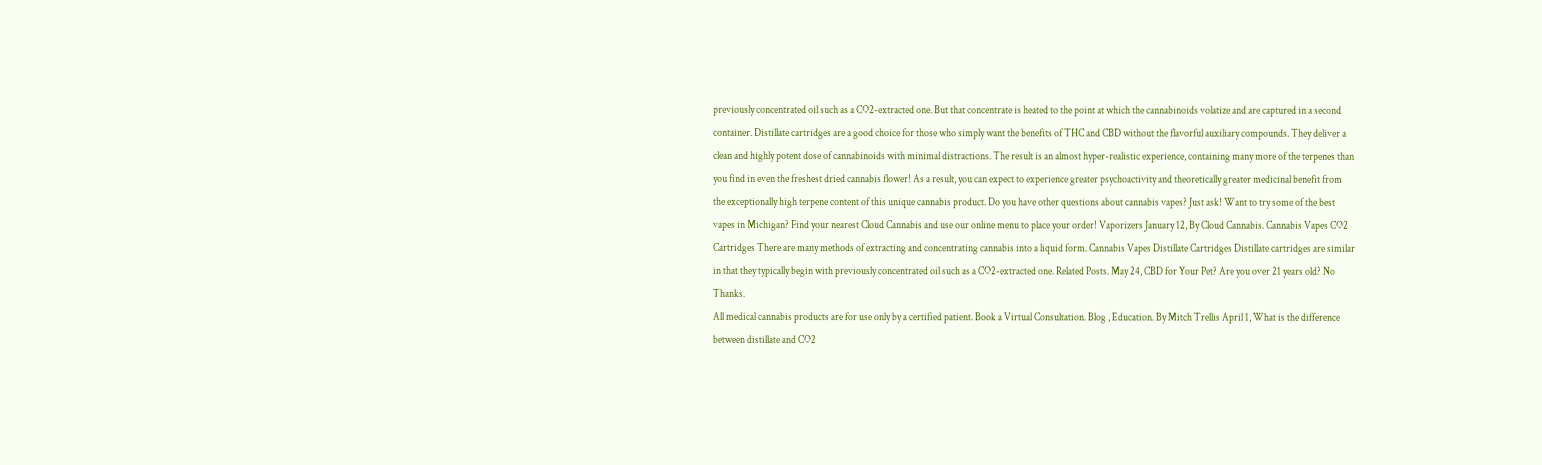previously concentrated oil such as a CO2-extracted one. But that concentrate is heated to the point at which the cannabinoids volatize and are captured in a second container. Distillate cartridges are a good choice for those who simply want the benefits of THC and CBD without the flavorful auxiliary compounds. They deliver a clean and highly potent dose of cannabinoids with minimal distractions. The result is an almost hyper-realistic experience, containing many more of the terpenes than you find in even the freshest dried cannabis flower! As a result, you can expect to experience greater psychoactivity and theoretically greater medicinal benefit from the exceptionally high terpene content of this unique cannabis product. Do you have other questions about cannabis vapes? Just ask! Want to try some of the best vapes in Michigan? Find your nearest Cloud Cannabis and use our online menu to place your order! Vaporizers January 12, By Cloud Cannabis. Cannabis Vapes CO2 Cartridges There are many methods of extracting and concentrating cannabis into a liquid form. Cannabis Vapes Distillate Cartridges Distillate cartridges are similar in that they typically begin with previously concentrated oil such as a CO2-extracted one. Related Posts. May 24, CBD for Your Pet? Are you over 21 years old? No Thanks.
All medical cannabis products are for use only by a certified patient. Book a Virtual Consultation. Blog , Education. By Mitch Trellis April 1, What is the difference between distillate and CO2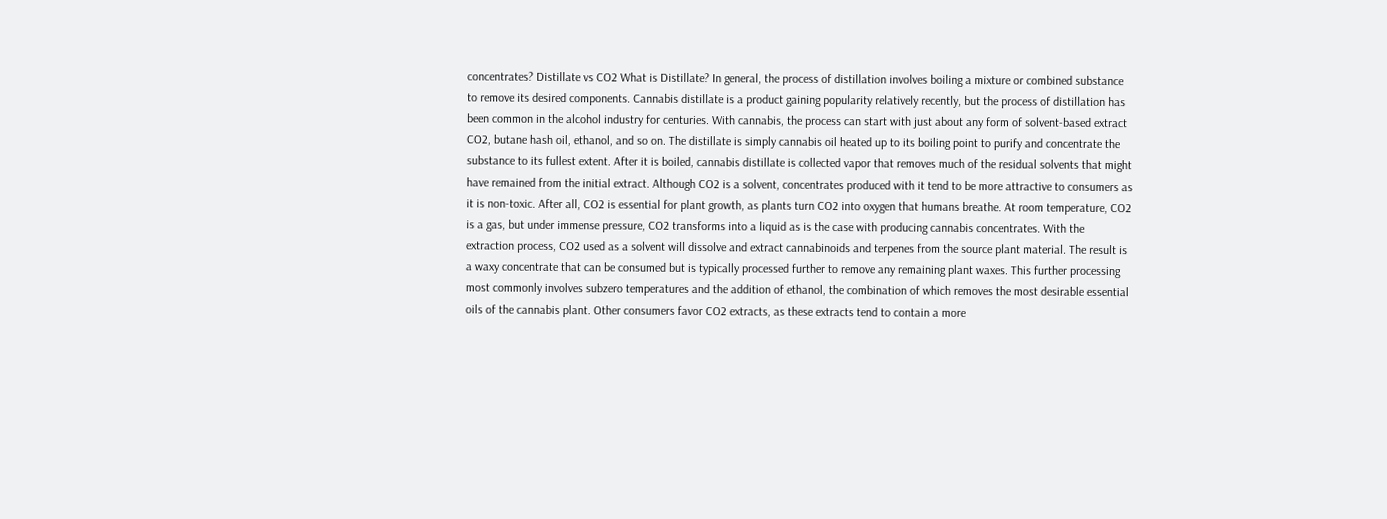concentrates? Distillate vs CO2 What is Distillate? In general, the process of distillation involves boiling a mixture or combined substance to remove its desired components. Cannabis distillate is a product gaining popularity relatively recently, but the process of distillation has been common in the alcohol industry for centuries. With cannabis, the process can start with just about any form of solvent-based extract CO2, butane hash oil, ethanol, and so on. The distillate is simply cannabis oil heated up to its boiling point to purify and concentrate the substance to its fullest extent. After it is boiled, cannabis distillate is collected vapor that removes much of the residual solvents that might have remained from the initial extract. Although CO2 is a solvent, concentrates produced with it tend to be more attractive to consumers as it is non-toxic. After all, CO2 is essential for plant growth, as plants turn CO2 into oxygen that humans breathe. At room temperature, CO2 is a gas, but under immense pressure, CO2 transforms into a liquid as is the case with producing cannabis concentrates. With the extraction process, CO2 used as a solvent will dissolve and extract cannabinoids and terpenes from the source plant material. The result is a waxy concentrate that can be consumed but is typically processed further to remove any remaining plant waxes. This further processing most commonly involves subzero temperatures and the addition of ethanol, the combination of which removes the most desirable essential oils of the cannabis plant. Other consumers favor CO2 extracts, as these extracts tend to contain a more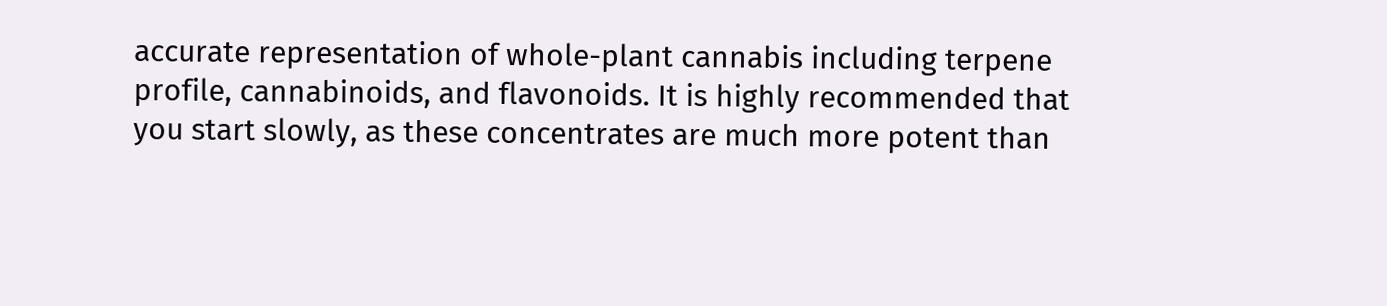accurate representation of whole-plant cannabis including terpene profile, cannabinoids, and flavonoids. It is highly recommended that you start slowly, as these concentrates are much more potent than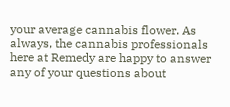your average cannabis flower. As always, the cannabis professionals here at Remedy are happy to answer any of your questions about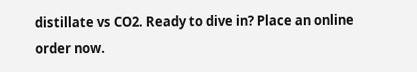distillate vs CO2. Ready to dive in? Place an online order now.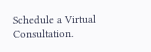Schedule a Virtual Consultation.